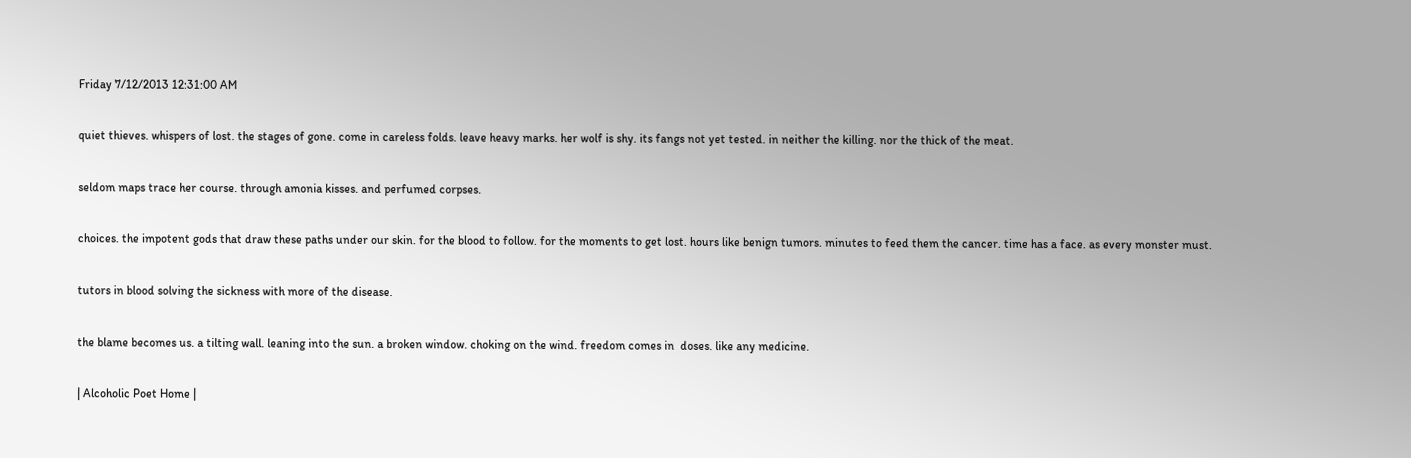Friday 7/12/2013 12:31:00 AM

quiet thieves. whispers of lost. the stages of gone. come in careless folds. leave heavy marks. her wolf is shy. its fangs not yet tested. in neither the killing. nor the thick of the meat.

seldom maps trace her course. through amonia kisses. and perfumed corpses.

choices. the impotent gods that draw these paths under our skin. for the blood to follow. for the moments to get lost. hours like benign tumors. minutes to feed them the cancer. time has a face. as every monster must.

tutors in blood solving the sickness with more of the disease.

the blame becomes us. a tilting wall. leaning into the sun. a broken window. choking on the wind. freedom comes in  doses. like any medicine.

| Alcoholic Poet Home |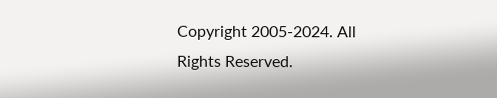Copyright 2005-2024. All Rights Reserved.